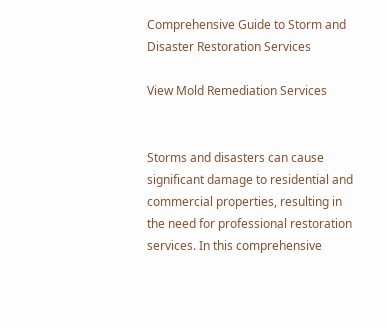Comprehensive Guide to Storm and Disaster Restoration Services

View Mold Remediation Services


Storms and disasters can cause significant damage to residential and commercial properties, resulting in the need for professional restoration services. In this comprehensive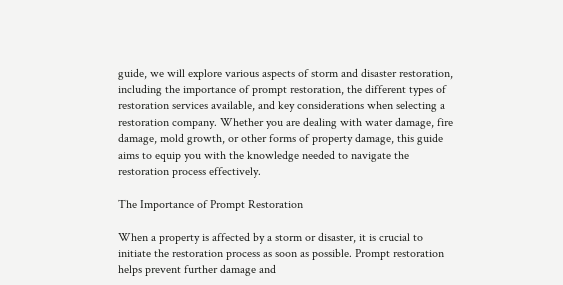guide, we will explore various aspects of storm and disaster restoration, including the importance of prompt restoration, the different types of restoration services available, and key considerations when selecting a restoration company. Whether you are dealing with water damage, fire damage, mold growth, or other forms of property damage, this guide aims to equip you with the knowledge needed to navigate the restoration process effectively.

The Importance of Prompt Restoration

When a property is affected by a storm or disaster, it is crucial to initiate the restoration process as soon as possible. Prompt restoration helps prevent further damage and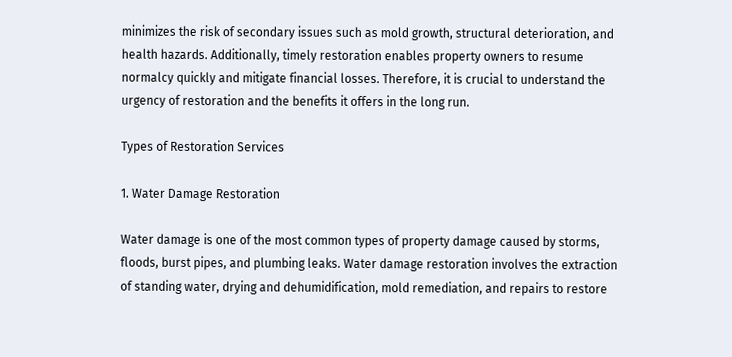minimizes the risk of secondary issues such as mold growth, structural deterioration, and health hazards. Additionally, timely restoration enables property owners to resume normalcy quickly and mitigate financial losses. Therefore, it is crucial to understand the urgency of restoration and the benefits it offers in the long run.

Types of Restoration Services

1. Water Damage Restoration

Water damage is one of the most common types of property damage caused by storms, floods, burst pipes, and plumbing leaks. Water damage restoration involves the extraction of standing water, drying and dehumidification, mold remediation, and repairs to restore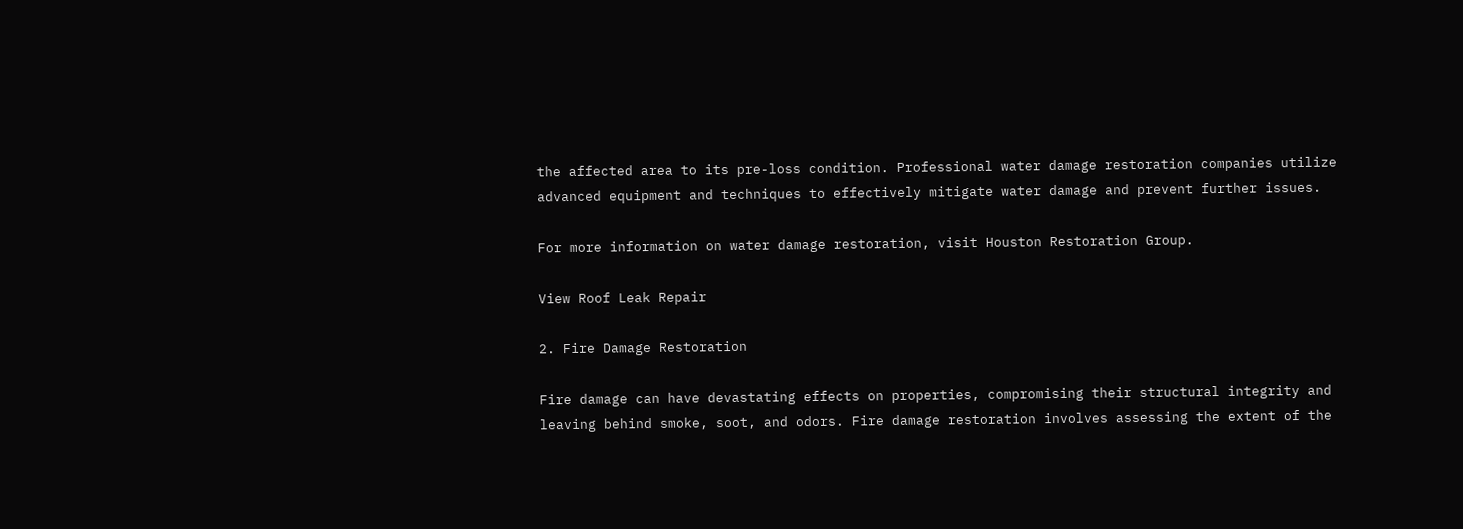the affected area to its pre-loss condition. Professional water damage restoration companies utilize advanced equipment and techniques to effectively mitigate water damage and prevent further issues.

For more information on water damage restoration, visit Houston Restoration Group.

View Roof Leak Repair

2. Fire Damage Restoration

Fire damage can have devastating effects on properties, compromising their structural integrity and leaving behind smoke, soot, and odors. Fire damage restoration involves assessing the extent of the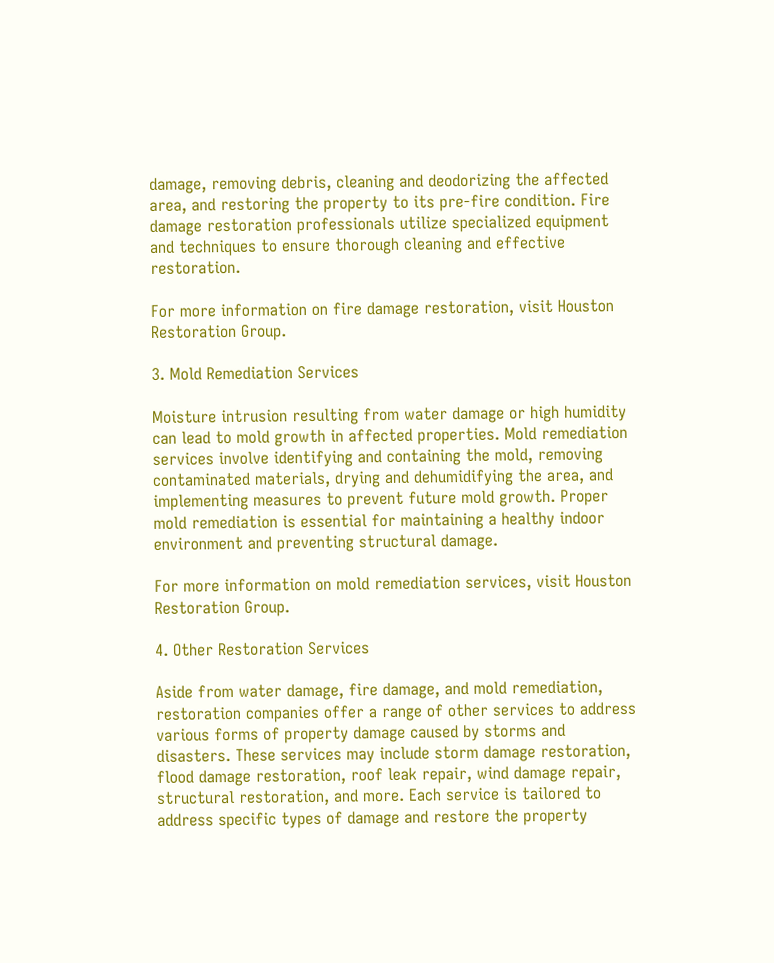damage, removing debris, cleaning and deodorizing the affected area, and restoring the property to its pre-fire condition. Fire damage restoration professionals utilize specialized equipment and techniques to ensure thorough cleaning and effective restoration.

For more information on fire damage restoration, visit Houston Restoration Group.

3. Mold Remediation Services

Moisture intrusion resulting from water damage or high humidity can lead to mold growth in affected properties. Mold remediation services involve identifying and containing the mold, removing contaminated materials, drying and dehumidifying the area, and implementing measures to prevent future mold growth. Proper mold remediation is essential for maintaining a healthy indoor environment and preventing structural damage.

For more information on mold remediation services, visit Houston Restoration Group.

4. Other Restoration Services

Aside from water damage, fire damage, and mold remediation, restoration companies offer a range of other services to address various forms of property damage caused by storms and disasters. These services may include storm damage restoration, flood damage restoration, roof leak repair, wind damage repair, structural restoration, and more. Each service is tailored to address specific types of damage and restore the property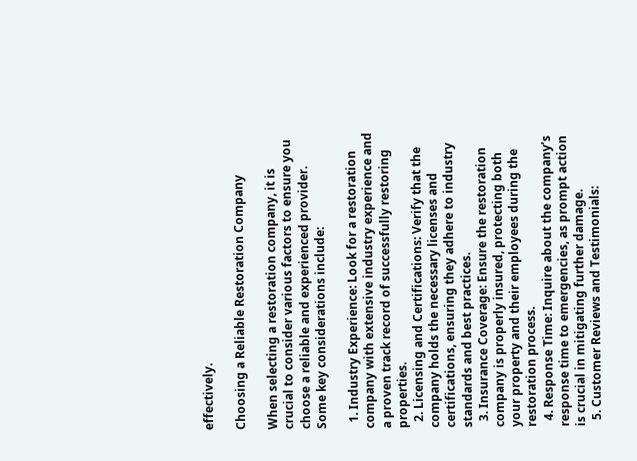effectively.

Choosing a Reliable Restoration Company

When selecting a restoration company, it is crucial to consider various factors to ensure you choose a reliable and experienced provider. Some key considerations include:

  1. Industry Experience: Look for a restoration company with extensive industry experience and a proven track record of successfully restoring properties.
  2. Licensing and Certifications: Verify that the company holds the necessary licenses and certifications, ensuring they adhere to industry standards and best practices.
  3. Insurance Coverage: Ensure the restoration company is properly insured, protecting both your property and their employees during the restoration process.
  4. Response Time: Inquire about the company’s response time to emergencies, as prompt action is crucial in mitigating further damage.
  5. Customer Reviews and Testimonials: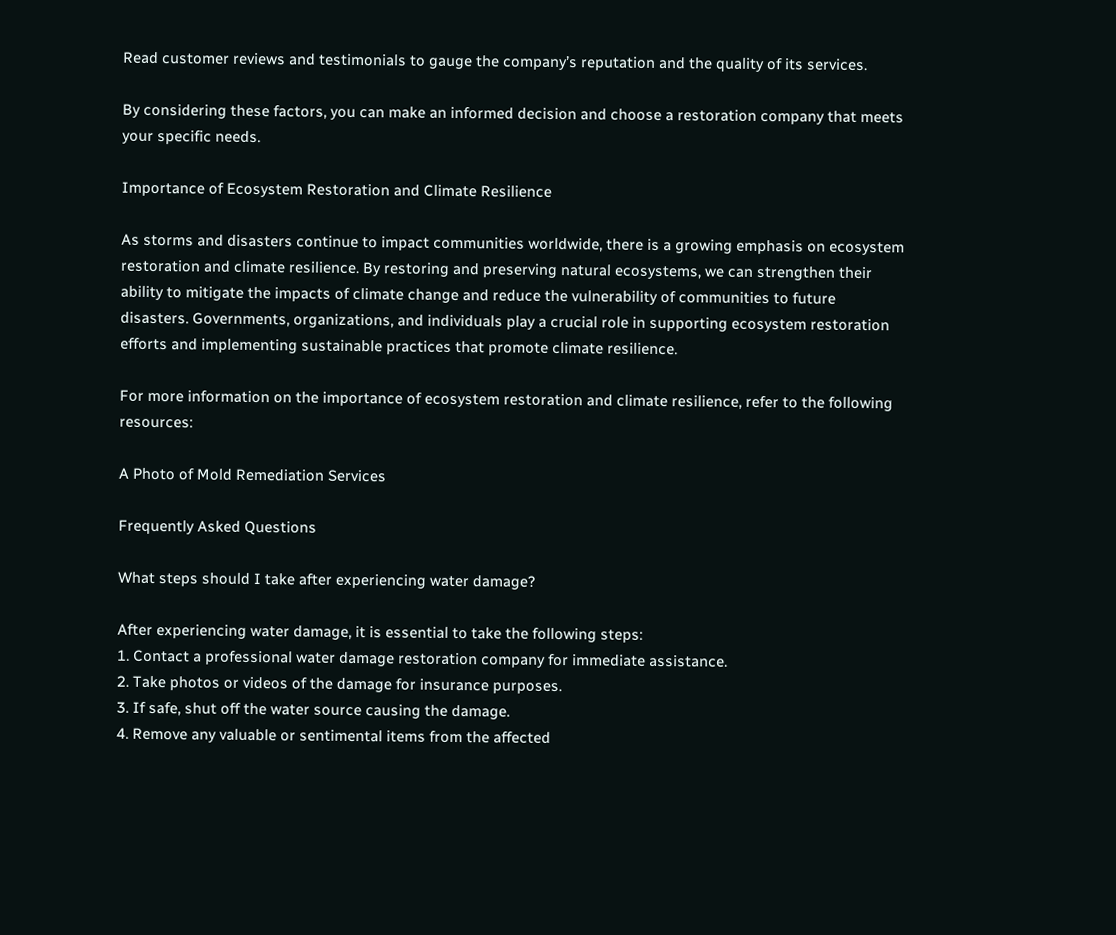Read customer reviews and testimonials to gauge the company’s reputation and the quality of its services.

By considering these factors, you can make an informed decision and choose a restoration company that meets your specific needs.

Importance of Ecosystem Restoration and Climate Resilience

As storms and disasters continue to impact communities worldwide, there is a growing emphasis on ecosystem restoration and climate resilience. By restoring and preserving natural ecosystems, we can strengthen their ability to mitigate the impacts of climate change and reduce the vulnerability of communities to future disasters. Governments, organizations, and individuals play a crucial role in supporting ecosystem restoration efforts and implementing sustainable practices that promote climate resilience.

For more information on the importance of ecosystem restoration and climate resilience, refer to the following resources:

A Photo of Mold Remediation Services

Frequently Asked Questions

What steps should I take after experiencing water damage?

After experiencing water damage, it is essential to take the following steps:
1. Contact a professional water damage restoration company for immediate assistance.
2. Take photos or videos of the damage for insurance purposes.
3. If safe, shut off the water source causing the damage.
4. Remove any valuable or sentimental items from the affected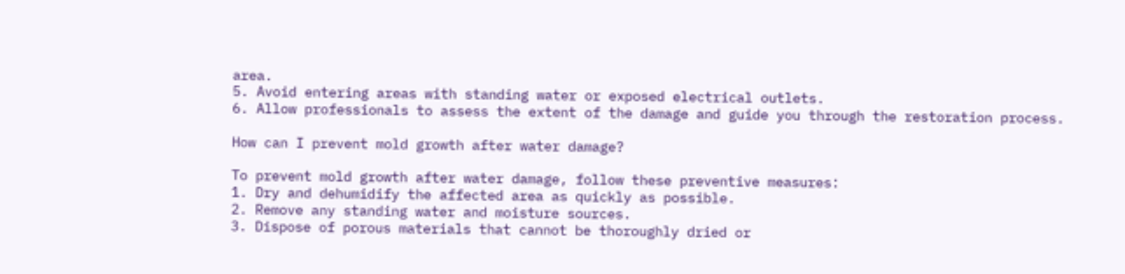area.
5. Avoid entering areas with standing water or exposed electrical outlets.
6. Allow professionals to assess the extent of the damage and guide you through the restoration process.

How can I prevent mold growth after water damage?

To prevent mold growth after water damage, follow these preventive measures:
1. Dry and dehumidify the affected area as quickly as possible.
2. Remove any standing water and moisture sources.
3. Dispose of porous materials that cannot be thoroughly dried or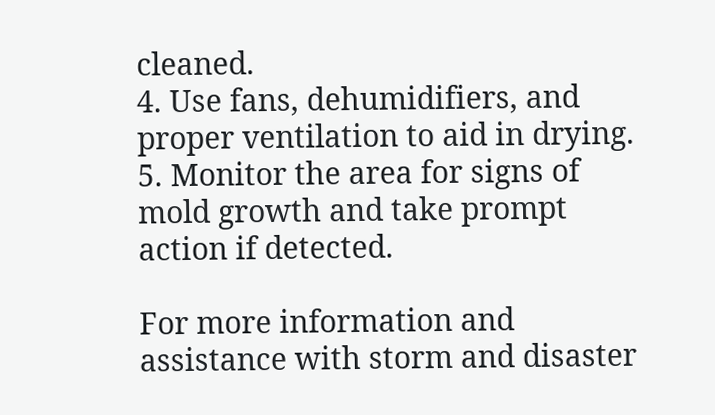cleaned.
4. Use fans, dehumidifiers, and proper ventilation to aid in drying.
5. Monitor the area for signs of mold growth and take prompt action if detected.

For more information and assistance with storm and disaster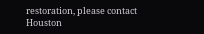restoration, please contact Houston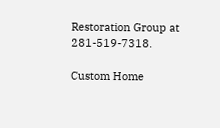Restoration Group at 281-519-7318.

Custom Home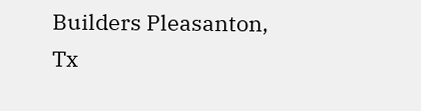Builders Pleasanton, Tx